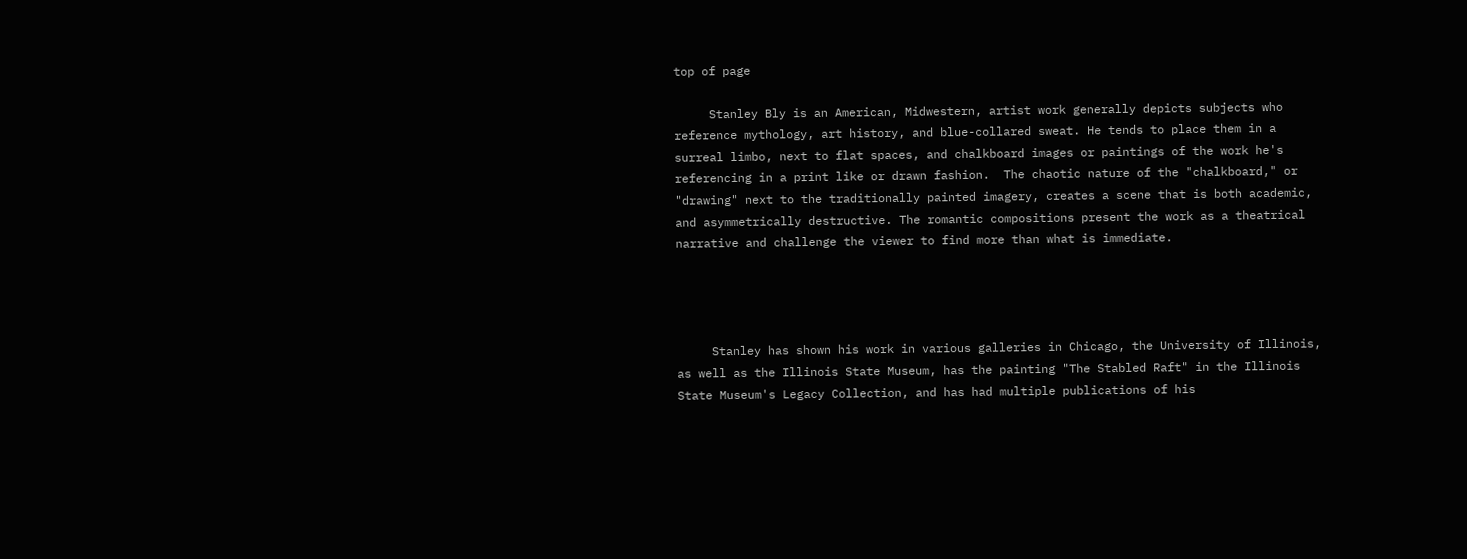top of page

     Stanley Bly is an American, Midwestern, artist work generally depicts subjects who reference mythology, art history, and blue-collared sweat. He tends to place them in a surreal limbo, next to flat spaces, and chalkboard images or paintings of the work he's referencing in a print like or drawn fashion.  The chaotic nature of the "chalkboard," or "drawing" next to the traditionally painted imagery, creates a scene that is both academic, and asymmetrically destructive. The romantic compositions present the work as a theatrical narrative and challenge the viewer to find more than what is immediate.




     Stanley has shown his work in various galleries in Chicago, the University of Illinois, as well as the Illinois State Museum, has the painting "The Stabled Raft" in the Illinois State Museum's Legacy Collection, and has had multiple publications of his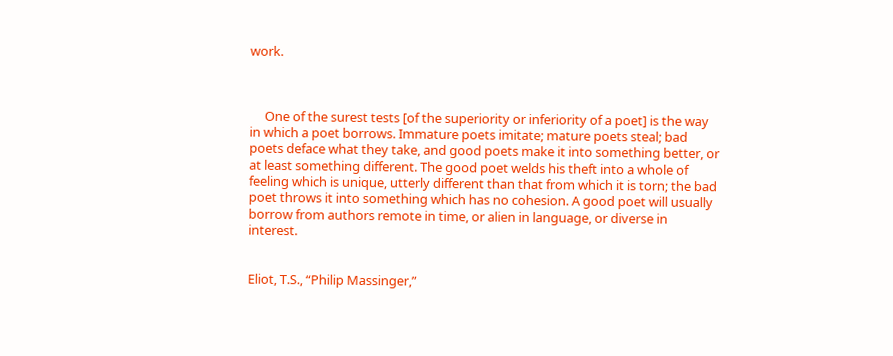work.



     One of the surest tests [of the superiority or inferiority of a poet] is the way in which a poet borrows. Immature poets imitate; mature poets steal; bad poets deface what they take, and good poets make it into something better, or at least something different. The good poet welds his theft into a whole of feeling which is unique, utterly different than that from which it is torn; the bad poet throws it into something which has no cohesion. A good poet will usually borrow from authors remote in time, or alien in language, or diverse in interest.


Eliot, T.S., “Philip Massinger,”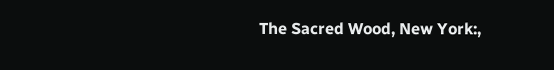The Sacred Wood, New York:,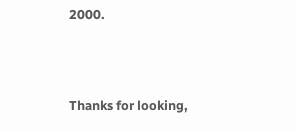2000.



Thanks for looking,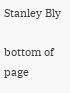Stanley Bly

bottom of page